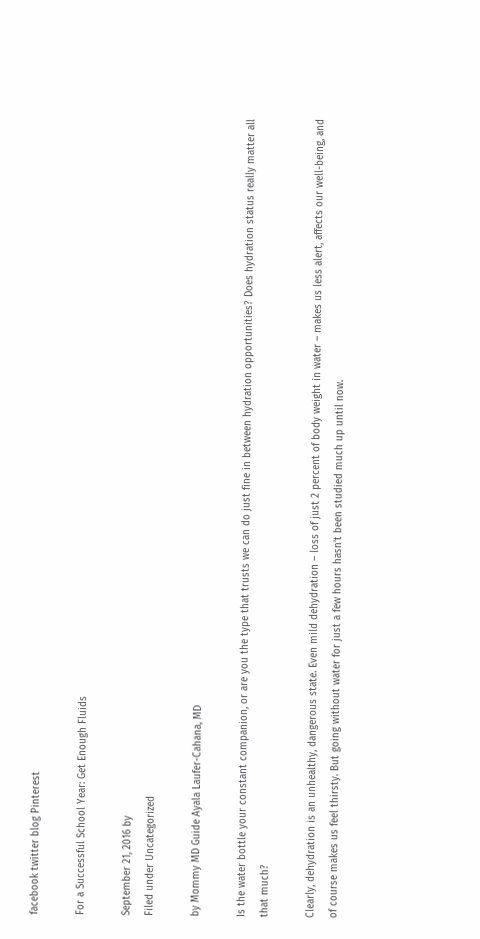facebook twitter blog Pinterest

For a Successful School Year: Get Enough Fluids

September 21, 2016 by
Filed under Uncategorized

by Mommy MD Guide Ayala Laufer-Cahana, MD

Is the water bottle your constant companion, or are you the type that trusts we can do just fine in between hydration opportunities? Does hydration status really matter all that much?

Clearly, dehydration is an unhealthy, dangerous state. Even mild dehydration – loss of just 2 percent of body weight in water – makes us less alert, affects our well-being, and of course makes us feel thirsty. But going without water for just a few hours hasn’t been studied much up until now.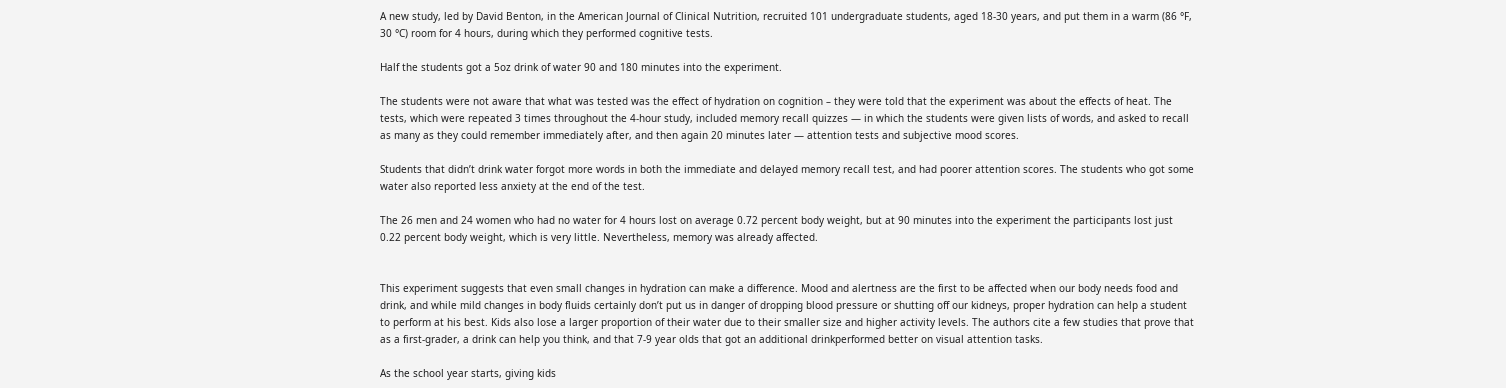A new study, led by David Benton, in the American Journal of Clinical Nutrition, recruited 101 undergraduate students, aged 18-30 years, and put them in a warm (86 °F, 30 °C) room for 4 hours, during which they performed cognitive tests.

Half the students got a 5oz drink of water 90 and 180 minutes into the experiment.

The students were not aware that what was tested was the effect of hydration on cognition – they were told that the experiment was about the effects of heat. The tests, which were repeated 3 times throughout the 4-hour study, included memory recall quizzes — in which the students were given lists of words, and asked to recall as many as they could remember immediately after, and then again 20 minutes later — attention tests and subjective mood scores.

Students that didn’t drink water forgot more words in both the immediate and delayed memory recall test, and had poorer attention scores. The students who got some water also reported less anxiety at the end of the test.

The 26 men and 24 women who had no water for 4 hours lost on average 0.72 percent body weight, but at 90 minutes into the experiment the participants lost just 0.22 percent body weight, which is very little. Nevertheless, memory was already affected.


This experiment suggests that even small changes in hydration can make a difference. Mood and alertness are the first to be affected when our body needs food and drink, and while mild changes in body fluids certainly don’t put us in danger of dropping blood pressure or shutting off our kidneys, proper hydration can help a student to perform at his best. Kids also lose a larger proportion of their water due to their smaller size and higher activity levels. The authors cite a few studies that prove that as a first-grader, a drink can help you think, and that 7-9 year olds that got an additional drinkperformed better on visual attention tasks.

As the school year starts, giving kids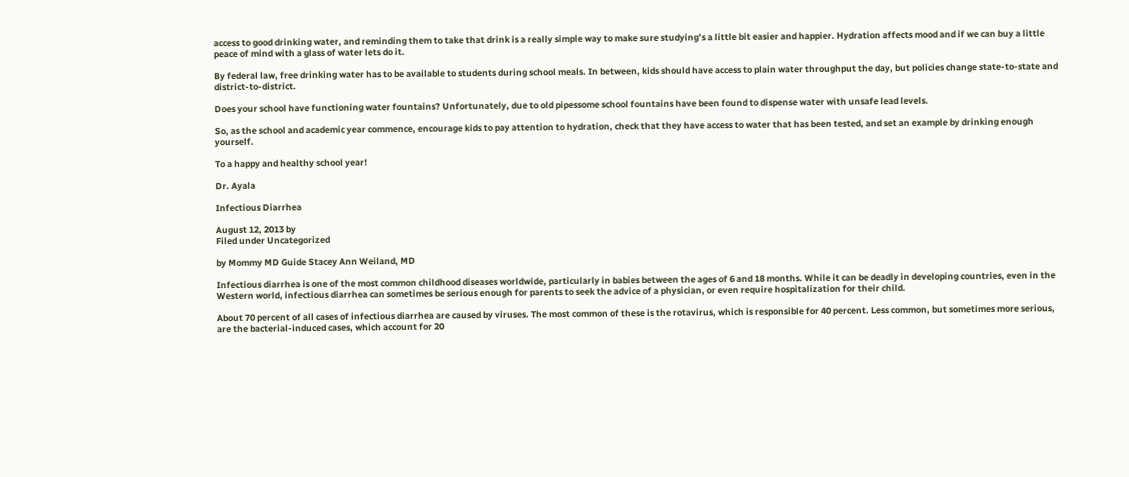access to good drinking water, and reminding them to take that drink is a really simple way to make sure studying’s a little bit easier and happier. Hydration affects mood and if we can buy a little peace of mind with a glass of water lets do it.

By federal law, free drinking water has to be available to students during school meals. In between, kids should have access to plain water throughput the day, but policies change state-to-state and district-to-district.

Does your school have functioning water fountains? Unfortunately, due to old pipessome school fountains have been found to dispense water with unsafe lead levels.

So, as the school and academic year commence, encourage kids to pay attention to hydration, check that they have access to water that has been tested, and set an example by drinking enough yourself.

To a happy and healthy school year!

Dr. Ayala

Infectious Diarrhea

August 12, 2013 by
Filed under Uncategorized

by Mommy MD Guide Stacey Ann Weiland, MD

Infectious diarrhea is one of the most common childhood diseases worldwide, particularly in babies between the ages of 6 and 18 months. While it can be deadly in developing countries, even in the Western world, infectious diarrhea can sometimes be serious enough for parents to seek the advice of a physician, or even require hospitalization for their child.

About 70 percent of all cases of infectious diarrhea are caused by viruses. The most common of these is the rotavirus, which is responsible for 40 percent. Less common, but sometimes more serious, are the bacterial-induced cases, which account for 20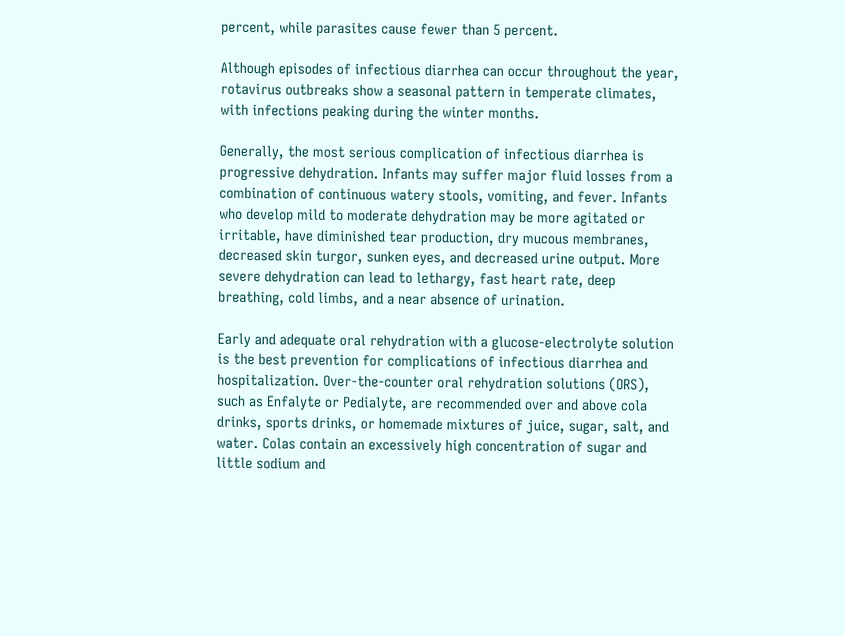percent, while parasites cause fewer than 5 percent.

Although episodes of infectious diarrhea can occur throughout the year, rotavirus outbreaks show a seasonal pattern in temperate climates, with infections peaking during the winter months.

Generally, the most serious complication of infectious diarrhea is progressive dehydration. Infants may suffer major fluid losses from a combination of continuous watery stools, vomiting, and fever. Infants who develop mild to moderate dehydration may be more agitated or irritable, have diminished tear production, dry mucous membranes, decreased skin turgor, sunken eyes, and decreased urine output. More severe dehydration can lead to lethargy, fast heart rate, deep breathing, cold limbs, and a near absence of urination.

Early and adequate oral rehydration with a glucose-electrolyte solution is the best prevention for complications of infectious diarrhea and hospitalization. Over-the-counter oral rehydration solutions (ORS), such as Enfalyte or Pedialyte, are recommended over and above cola drinks, sports drinks, or homemade mixtures of juice, sugar, salt, and water. Colas contain an excessively high concentration of sugar and little sodium and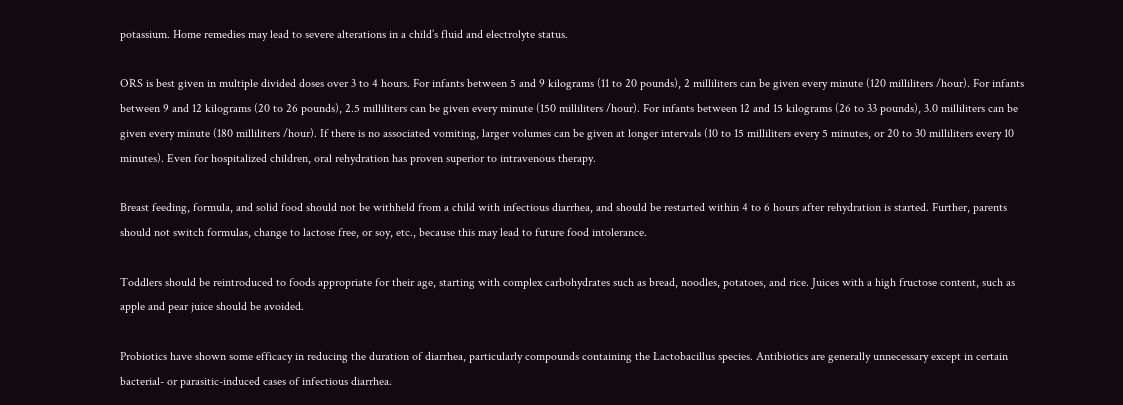potassium. Home remedies may lead to severe alterations in a child’s fluid and electrolyte status.

ORS is best given in multiple divided doses over 3 to 4 hours. For infants between 5 and 9 kilograms (11 to 20 pounds), 2 milliliters can be given every minute (120 milliliters /hour). For infants between 9 and 12 kilograms (20 to 26 pounds), 2.5 milliliters can be given every minute (150 milliliters /hour). For infants between 12 and 15 kilograms (26 to 33 pounds), 3.0 milliliters can be given every minute (180 milliliters /hour). If there is no associated vomiting, larger volumes can be given at longer intervals (10 to 15 milliliters every 5 minutes, or 20 to 30 milliliters every 10 minutes). Even for hospitalized children, oral rehydration has proven superior to intravenous therapy.

Breast feeding, formula, and solid food should not be withheld from a child with infectious diarrhea, and should be restarted within 4 to 6 hours after rehydration is started. Further, parents should not switch formulas, change to lactose free, or soy, etc., because this may lead to future food intolerance.

Toddlers should be reintroduced to foods appropriate for their age, starting with complex carbohydrates such as bread, noodles, potatoes, and rice. Juices with a high fructose content, such as apple and pear juice should be avoided.

Probiotics have shown some efficacy in reducing the duration of diarrhea, particularly compounds containing the Lactobacillus species. Antibiotics are generally unnecessary except in certain bacterial- or parasitic-induced cases of infectious diarrhea.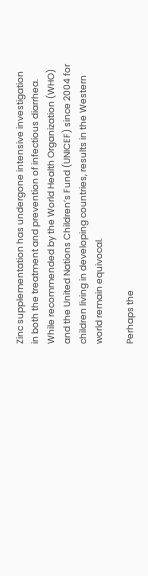Zinc supplementation has undergone intensive investigation in both the treatment and prevention of infectious diarrhea. While recommended by the World Health Organization (WHO) and the United Nations Children’s Fund (UNICEF) since 2004 for children living in developing countries, results in the Western world remain equivocal.

Perhaps the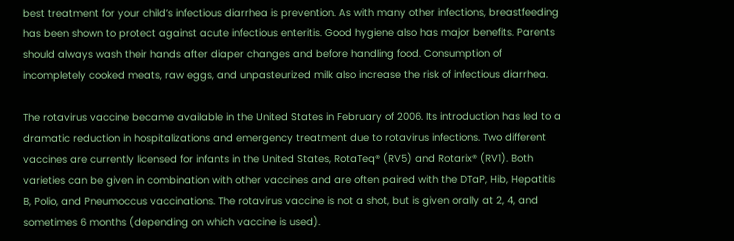best treatment for your child’s infectious diarrhea is prevention. As with many other infections, breastfeeding has been shown to protect against acute infectious enteritis. Good hygiene also has major benefits. Parents should always wash their hands after diaper changes and before handling food. Consumption of incompletely cooked meats, raw eggs, and unpasteurized milk also increase the risk of infectious diarrhea.

The rotavirus vaccine became available in the United States in February of 2006. Its introduction has led to a dramatic reduction in hospitalizations and emergency treatment due to rotavirus infections. Two different vaccines are currently licensed for infants in the United States, RotaTeq® (RV5) and Rotarix® (RV1). Both varieties can be given in combination with other vaccines and are often paired with the DTaP, Hib, Hepatitis B, Polio, and Pneumoccus vaccinations. The rotavirus vaccine is not a shot, but is given orally at 2, 4, and sometimes 6 months (depending on which vaccine is used).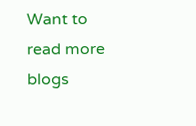Want to read more blogs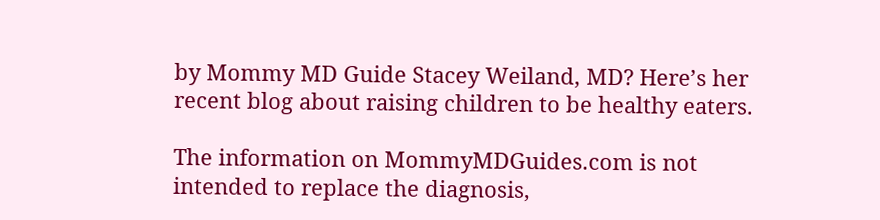by Mommy MD Guide Stacey Weiland, MD? Here’s her recent blog about raising children to be healthy eaters.

The information on MommyMDGuides.com is not intended to replace the diagnosis,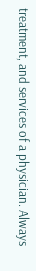treatment, and services of a physician. Always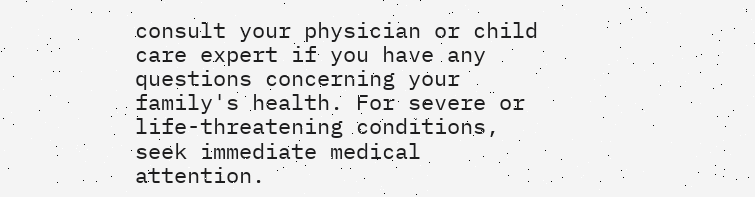consult your physician or child care expert if you have any questions concerning your family's health. For severe or life-threatening conditions, seek immediate medical attention.